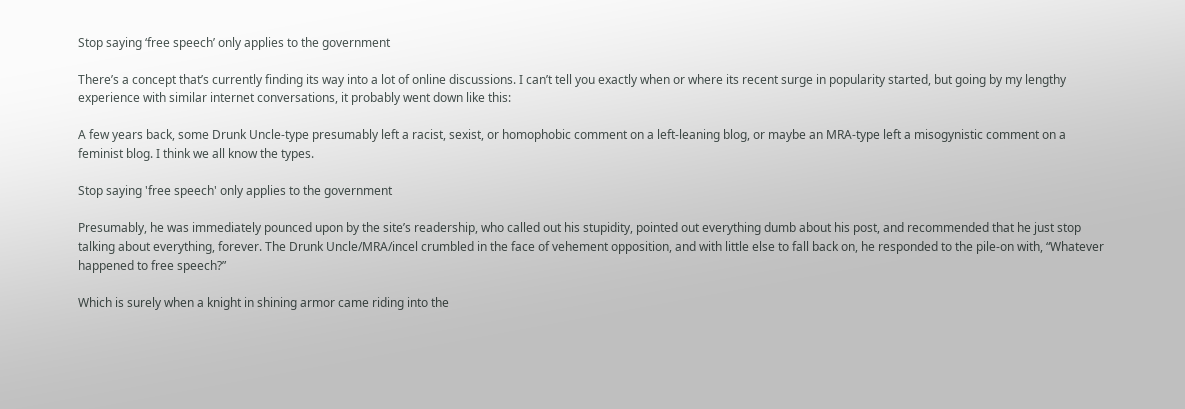Stop saying ‘free speech’ only applies to the government

There’s a concept that’s currently finding its way into a lot of online discussions. I can’t tell you exactly when or where its recent surge in popularity started, but going by my lengthy experience with similar internet conversations, it probably went down like this:

A few years back, some Drunk Uncle-type presumably left a racist, sexist, or homophobic comment on a left-leaning blog, or maybe an MRA-type left a misogynistic comment on a feminist blog. I think we all know the types.

Stop saying 'free speech' only applies to the government

Presumably, he was immediately pounced upon by the site’s readership, who called out his stupidity, pointed out everything dumb about his post, and recommended that he just stop talking about everything, forever. The Drunk Uncle/MRA/incel crumbled in the face of vehement opposition, and with little else to fall back on, he responded to the pile-on with, “Whatever happened to free speech?”

Which is surely when a knight in shining armor came riding into the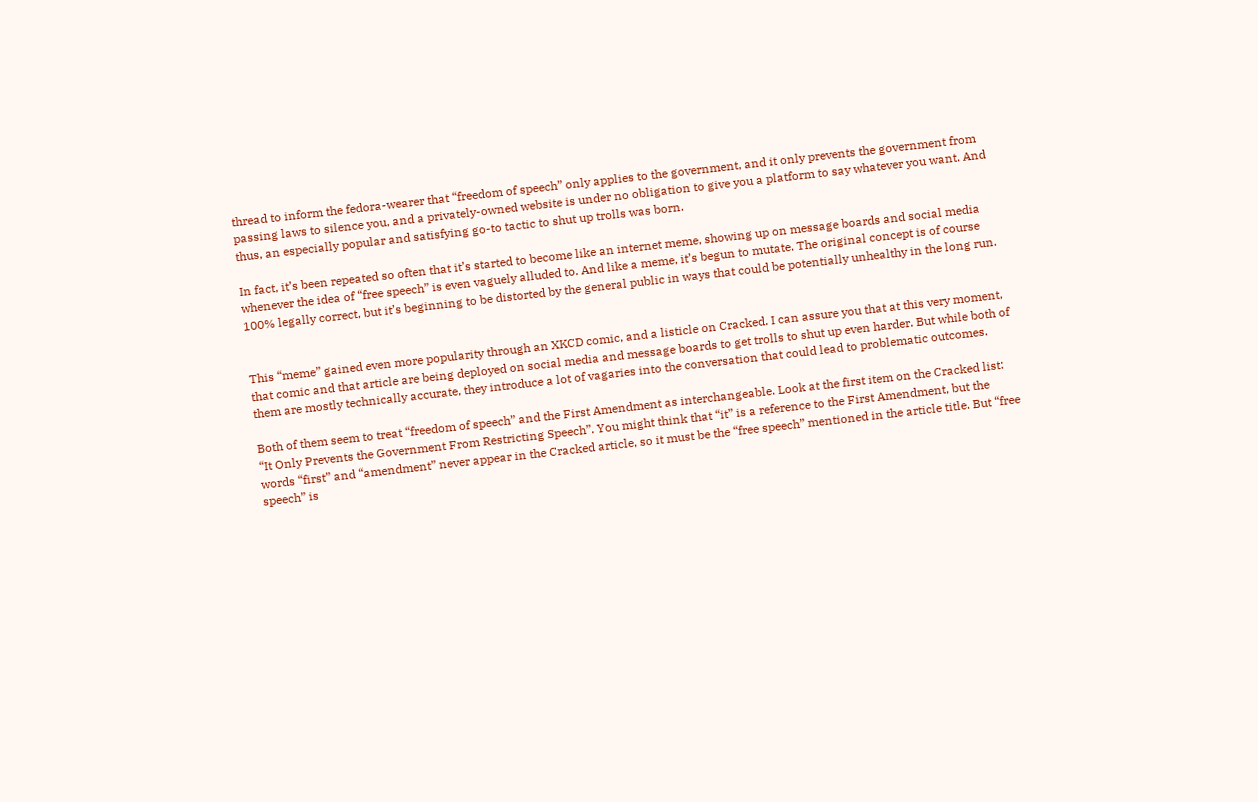thread to inform the fedora-wearer that “freedom of speech” only applies to the government, and it only prevents the government from passing laws to silence you, and a privately-owned website is under no obligation to give you a platform to say whatever you want. And thus, an especially popular and satisfying go-to tactic to shut up trolls was born.

In fact, it’s been repeated so often that it’s started to become like an internet meme, showing up on message boards and social media whenever the idea of “free speech” is even vaguely alluded to. And like a meme, it’s begun to mutate. The original concept is of course 100% legally correct, but it’s beginning to be distorted by the general public in ways that could be potentially unhealthy in the long run.


This “meme” gained even more popularity through an XKCD comic, and a listicle on Cracked. I can assure you that at this very moment, that comic and that article are being deployed on social media and message boards to get trolls to shut up even harder. But while both of them are mostly technically accurate, they introduce a lot of vagaries into the conversation that could lead to problematic outcomes.

Both of them seem to treat “freedom of speech” and the First Amendment as interchangeable. Look at the first item on the Cracked list: “It Only Prevents the Government From Restricting Speech”. You might think that “it” is a reference to the First Amendment, but the words “first” and “amendment” never appear in the Cracked article, so it must be the “free speech” mentioned in the article title. But “free speech” is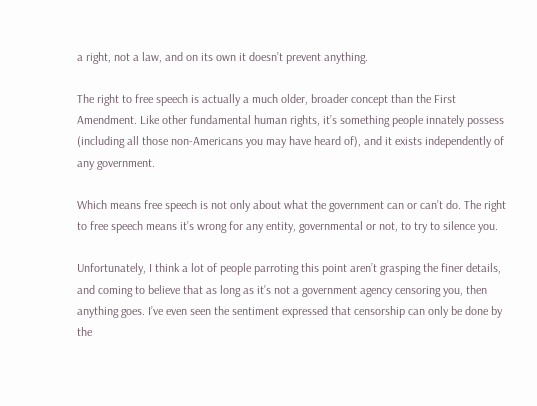a right, not a law, and on its own it doesn’t prevent anything.

The right to free speech is actually a much older, broader concept than the First Amendment. Like other fundamental human rights, it’s something people innately possess (including all those non-Americans you may have heard of), and it exists independently of any government.

Which means free speech is not only about what the government can or can’t do. The right to free speech means it’s wrong for any entity, governmental or not, to try to silence you.

Unfortunately, I think a lot of people parroting this point aren’t grasping the finer details, and coming to believe that as long as it’s not a government agency censoring you, then anything goes. I’ve even seen the sentiment expressed that censorship can only be done by the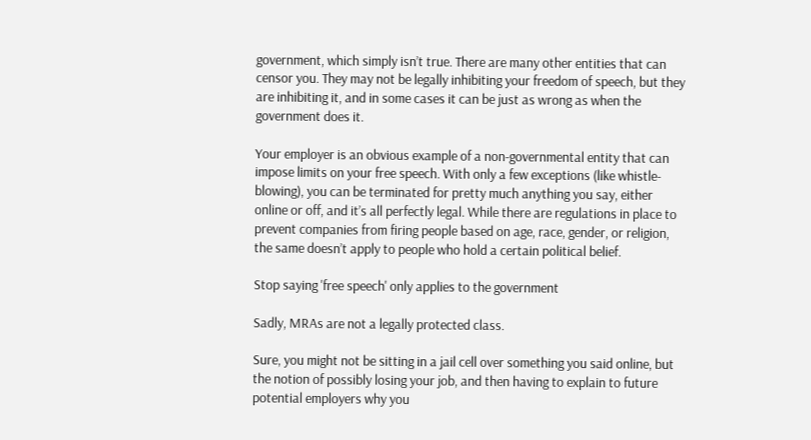government, which simply isn’t true. There are many other entities that can censor you. They may not be legally inhibiting your freedom of speech, but they are inhibiting it, and in some cases it can be just as wrong as when the government does it.

Your employer is an obvious example of a non-governmental entity that can impose limits on your free speech. With only a few exceptions (like whistle-blowing), you can be terminated for pretty much anything you say, either online or off, and it’s all perfectly legal. While there are regulations in place to prevent companies from firing people based on age, race, gender, or religion, the same doesn’t apply to people who hold a certain political belief.

Stop saying 'free speech' only applies to the government

Sadly, MRAs are not a legally protected class.

Sure, you might not be sitting in a jail cell over something you said online, but the notion of possibly losing your job, and then having to explain to future potential employers why you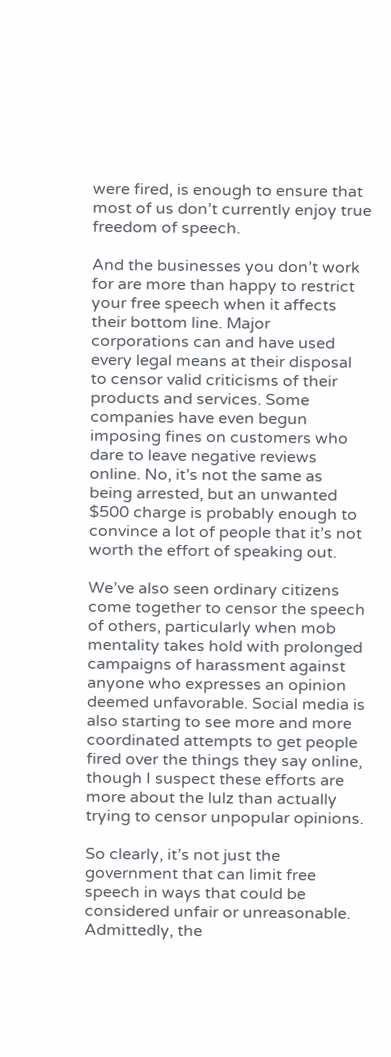were fired, is enough to ensure that most of us don’t currently enjoy true freedom of speech.

And the businesses you don’t work for are more than happy to restrict your free speech when it affects their bottom line. Major corporations can and have used every legal means at their disposal to censor valid criticisms of their products and services. Some companies have even begun imposing fines on customers who dare to leave negative reviews online. No, it’s not the same as being arrested, but an unwanted $500 charge is probably enough to convince a lot of people that it’s not worth the effort of speaking out.

We’ve also seen ordinary citizens come together to censor the speech of others, particularly when mob mentality takes hold with prolonged campaigns of harassment against anyone who expresses an opinion deemed unfavorable. Social media is also starting to see more and more coordinated attempts to get people fired over the things they say online, though I suspect these efforts are more about the lulz than actually trying to censor unpopular opinions.

So clearly, it’s not just the government that can limit free speech in ways that could be considered unfair or unreasonable. Admittedly, the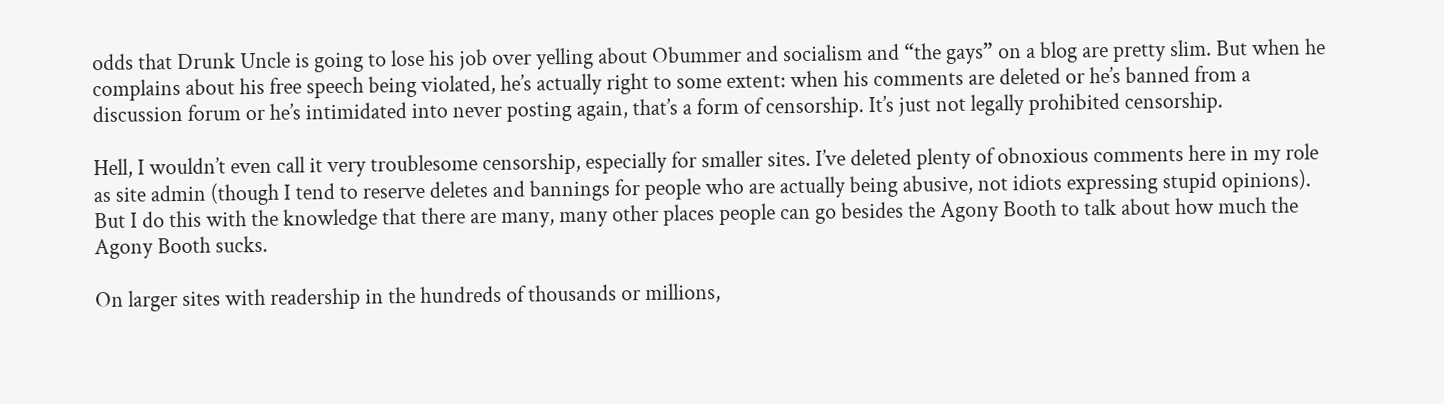odds that Drunk Uncle is going to lose his job over yelling about Obummer and socialism and “the gays” on a blog are pretty slim. But when he complains about his free speech being violated, he’s actually right to some extent: when his comments are deleted or he’s banned from a discussion forum or he’s intimidated into never posting again, that’s a form of censorship. It’s just not legally prohibited censorship.

Hell, I wouldn’t even call it very troublesome censorship, especially for smaller sites. I’ve deleted plenty of obnoxious comments here in my role as site admin (though I tend to reserve deletes and bannings for people who are actually being abusive, not idiots expressing stupid opinions). But I do this with the knowledge that there are many, many other places people can go besides the Agony Booth to talk about how much the Agony Booth sucks.

On larger sites with readership in the hundreds of thousands or millions,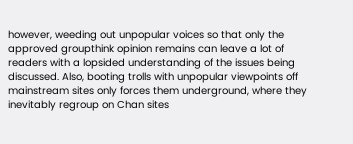however, weeding out unpopular voices so that only the approved groupthink opinion remains can leave a lot of readers with a lopsided understanding of the issues being discussed. Also, booting trolls with unpopular viewpoints off mainstream sites only forces them underground, where they inevitably regroup on Chan sites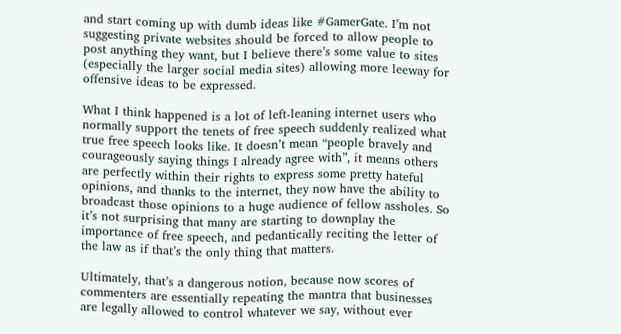and start coming up with dumb ideas like #GamerGate. I’m not suggesting private websites should be forced to allow people to post anything they want, but I believe there’s some value to sites (especially the larger social media sites) allowing more leeway for offensive ideas to be expressed.

What I think happened is a lot of left-leaning internet users who normally support the tenets of free speech suddenly realized what true free speech looks like. It doesn’t mean “people bravely and courageously saying things I already agree with”, it means others are perfectly within their rights to express some pretty hateful opinions, and thanks to the internet, they now have the ability to broadcast those opinions to a huge audience of fellow assholes. So it’s not surprising that many are starting to downplay the importance of free speech, and pedantically reciting the letter of the law as if that’s the only thing that matters.

Ultimately, that’s a dangerous notion, because now scores of commenters are essentially repeating the mantra that businesses are legally allowed to control whatever we say, without ever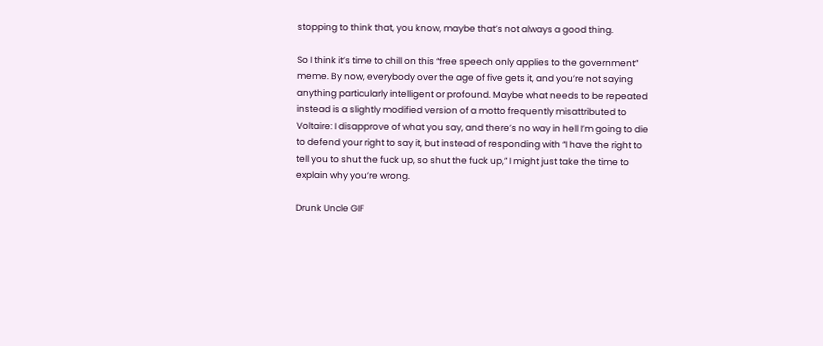stopping to think that, you know, maybe that’s not always a good thing.

So I think it’s time to chill on this “free speech only applies to the government” meme. By now, everybody over the age of five gets it, and you’re not saying anything particularly intelligent or profound. Maybe what needs to be repeated instead is a slightly modified version of a motto frequently misattributed to Voltaire: I disapprove of what you say, and there’s no way in hell I’m going to die to defend your right to say it, but instead of responding with “I have the right to tell you to shut the fuck up, so shut the fuck up,” I might just take the time to explain why you’re wrong.

Drunk Uncle GIF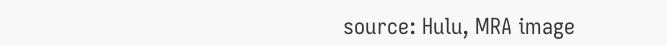source: Hulu, MRA image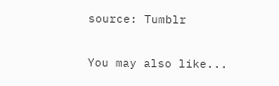source: Tumblr

You may also like...